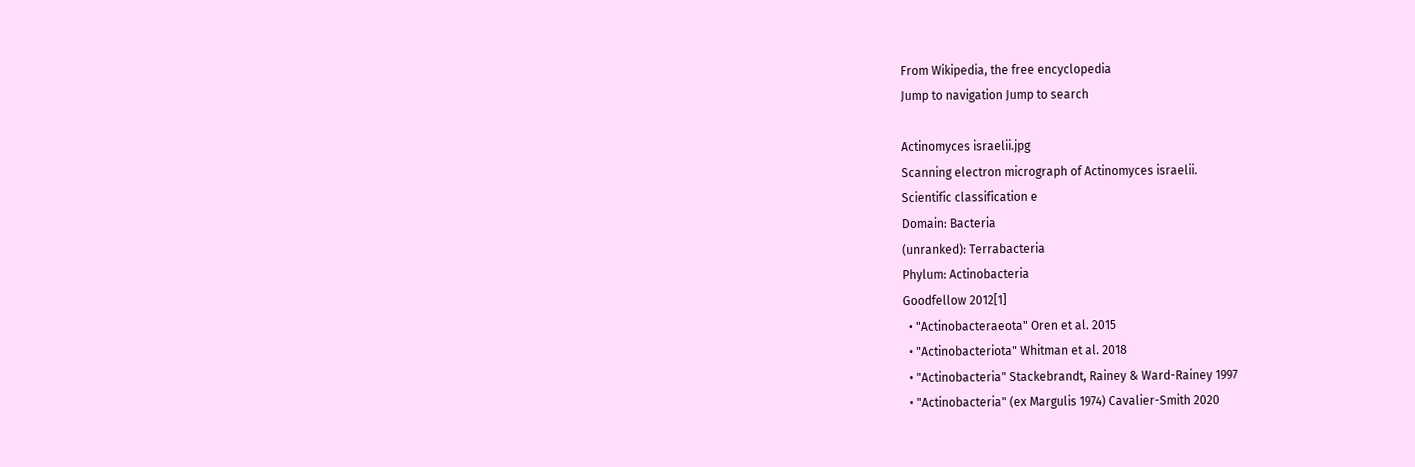From Wikipedia, the free encyclopedia
Jump to navigation Jump to search

Actinomyces israelii.jpg
Scanning electron micrograph of Actinomyces israelii.
Scientific classification e
Domain: Bacteria
(unranked): Terrabacteria
Phylum: Actinobacteria
Goodfellow 2012[1]
  • "Actinobacteraeota" Oren et al. 2015
  • "Actinobacteriota" Whitman et al. 2018
  • "Actinobacteria" Stackebrandt, Rainey & Ward-Rainey 1997
  • "Actinobacteria" (ex Margulis 1974) Cavalier-Smith 2020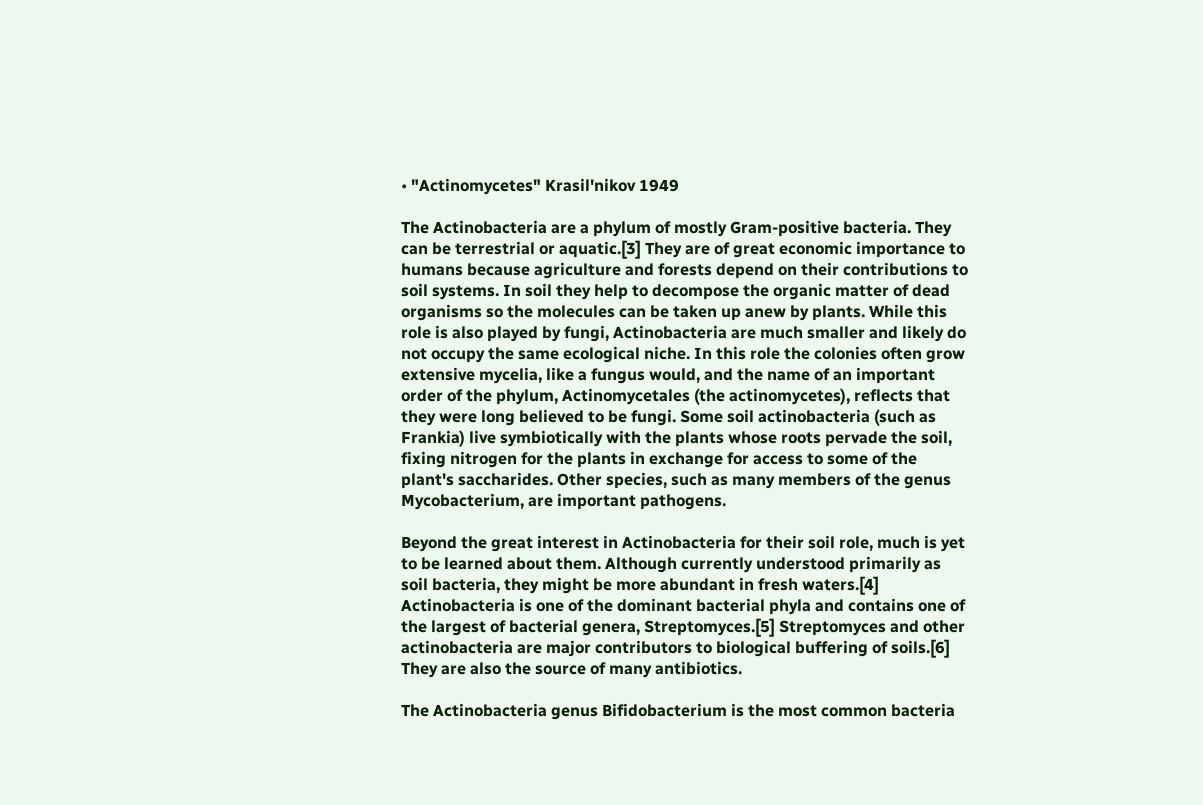• "Actinomycetes" Krasil'nikov 1949

The Actinobacteria are a phylum of mostly Gram-positive bacteria. They can be terrestrial or aquatic.[3] They are of great economic importance to humans because agriculture and forests depend on their contributions to soil systems. In soil they help to decompose the organic matter of dead organisms so the molecules can be taken up anew by plants. While this role is also played by fungi, Actinobacteria are much smaller and likely do not occupy the same ecological niche. In this role the colonies often grow extensive mycelia, like a fungus would, and the name of an important order of the phylum, Actinomycetales (the actinomycetes), reflects that they were long believed to be fungi. Some soil actinobacteria (such as Frankia) live symbiotically with the plants whose roots pervade the soil, fixing nitrogen for the plants in exchange for access to some of the plant's saccharides. Other species, such as many members of the genus Mycobacterium, are important pathogens.

Beyond the great interest in Actinobacteria for their soil role, much is yet to be learned about them. Although currently understood primarily as soil bacteria, they might be more abundant in fresh waters.[4] Actinobacteria is one of the dominant bacterial phyla and contains one of the largest of bacterial genera, Streptomyces.[5] Streptomyces and other actinobacteria are major contributors to biological buffering of soils.[6] They are also the source of many antibiotics.

The Actinobacteria genus Bifidobacterium is the most common bacteria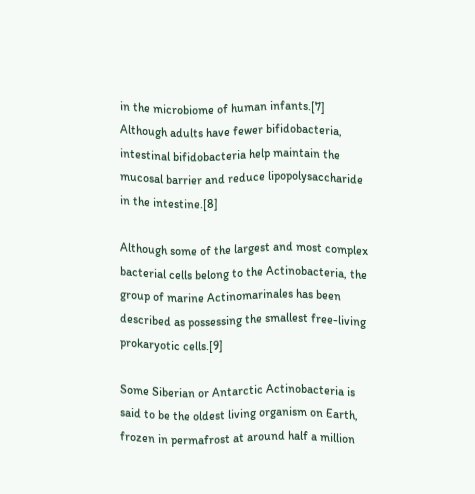in the microbiome of human infants.[7] Although adults have fewer bifidobacteria, intestinal bifidobacteria help maintain the mucosal barrier and reduce lipopolysaccharide in the intestine.[8]

Although some of the largest and most complex bacterial cells belong to the Actinobacteria, the group of marine Actinomarinales has been described as possessing the smallest free-living prokaryotic cells.[9]

Some Siberian or Antarctic Actinobacteria is said to be the oldest living organism on Earth, frozen in permafrost at around half a million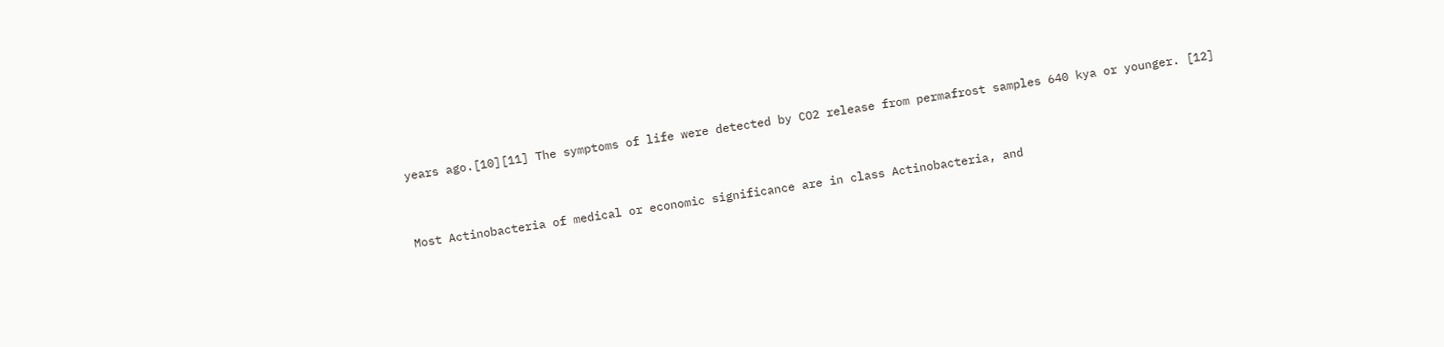years ago.[10][11] The symptoms of life were detected by CO2 release from permafrost samples 640 kya or younger. [12]


Most Actinobacteria of medical or economic significance are in class Actinobacteria, and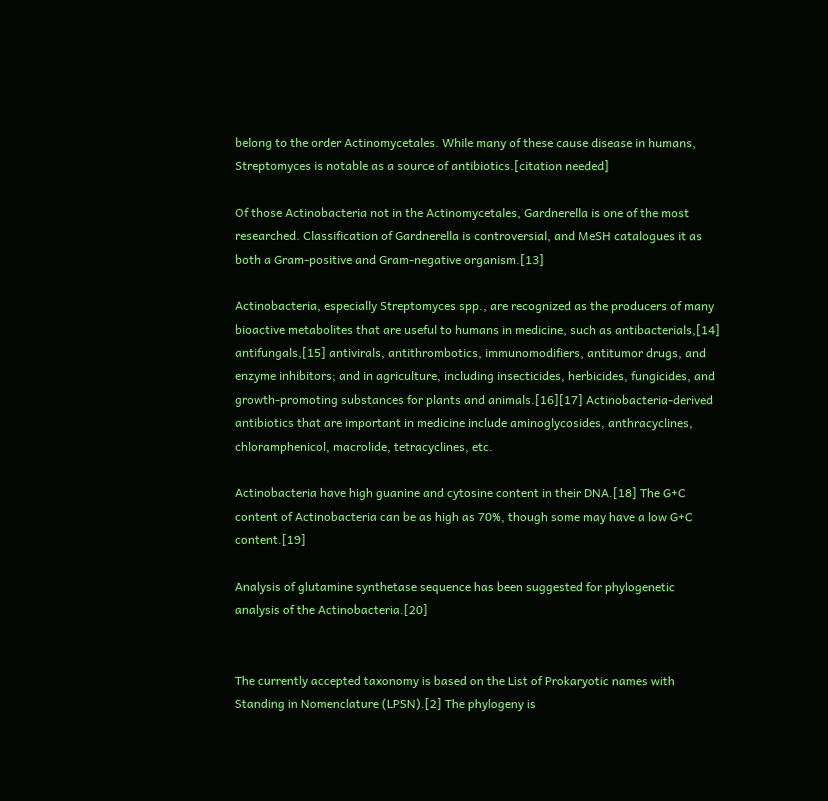belong to the order Actinomycetales. While many of these cause disease in humans, Streptomyces is notable as a source of antibiotics.[citation needed]

Of those Actinobacteria not in the Actinomycetales, Gardnerella is one of the most researched. Classification of Gardnerella is controversial, and MeSH catalogues it as both a Gram-positive and Gram-negative organism.[13]

Actinobacteria, especially Streptomyces spp., are recognized as the producers of many bioactive metabolites that are useful to humans in medicine, such as antibacterials,[14] antifungals,[15] antivirals, antithrombotics, immunomodifiers, antitumor drugs, and enzyme inhibitors; and in agriculture, including insecticides, herbicides, fungicides, and growth-promoting substances for plants and animals.[16][17] Actinobacteria-derived antibiotics that are important in medicine include aminoglycosides, anthracyclines, chloramphenicol, macrolide, tetracyclines, etc.

Actinobacteria have high guanine and cytosine content in their DNA.[18] The G+C content of Actinobacteria can be as high as 70%, though some may have a low G+C content.[19]

Analysis of glutamine synthetase sequence has been suggested for phylogenetic analysis of the Actinobacteria.[20]


The currently accepted taxonomy is based on the List of Prokaryotic names with Standing in Nomenclature (LPSN).[2] The phylogeny is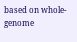based on whole-genome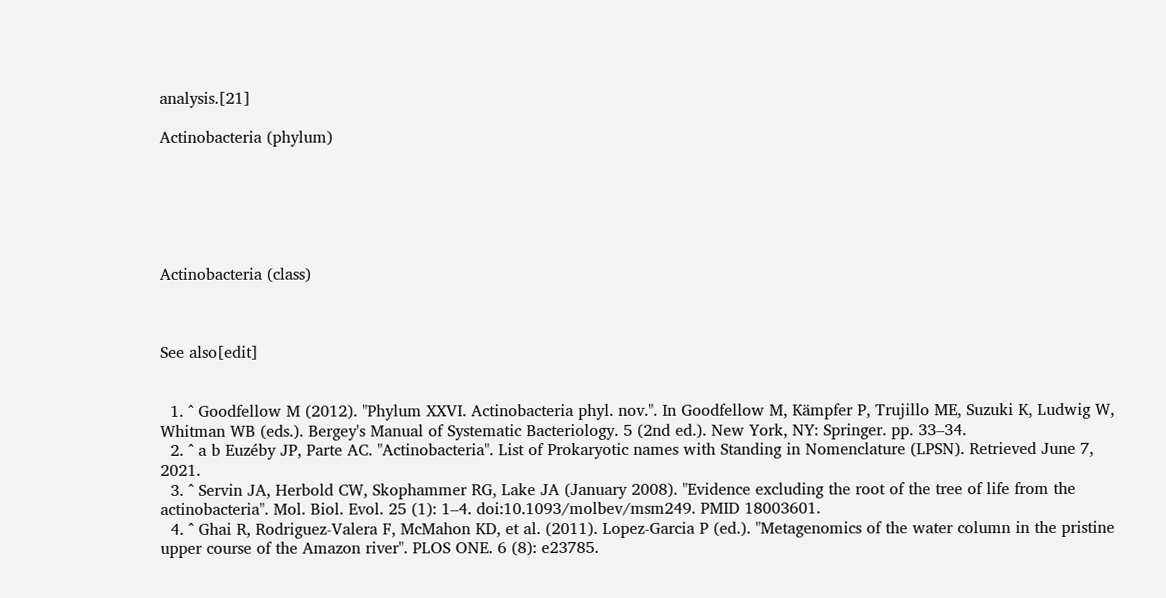analysis.[21]

Actinobacteria (phylum)






Actinobacteria (class)



See also[edit]


  1. ^ Goodfellow M (2012). "Phylum XXVI. Actinobacteria phyl. nov.". In Goodfellow M, Kämpfer P, Trujillo ME, Suzuki K, Ludwig W, Whitman WB (eds.). Bergey's Manual of Systematic Bacteriology. 5 (2nd ed.). New York, NY: Springer. pp. 33–34.
  2. ^ a b Euzéby JP, Parte AC. "Actinobacteria". List of Prokaryotic names with Standing in Nomenclature (LPSN). Retrieved June 7, 2021.
  3. ^ Servin JA, Herbold CW, Skophammer RG, Lake JA (January 2008). "Evidence excluding the root of the tree of life from the actinobacteria". Mol. Biol. Evol. 25 (1): 1–4. doi:10.1093/molbev/msm249. PMID 18003601.
  4. ^ Ghai R, Rodriguez-Valera F, McMahon KD, et al. (2011). Lopez-Garcia P (ed.). "Metagenomics of the water column in the pristine upper course of the Amazon river". PLOS ONE. 6 (8): e23785.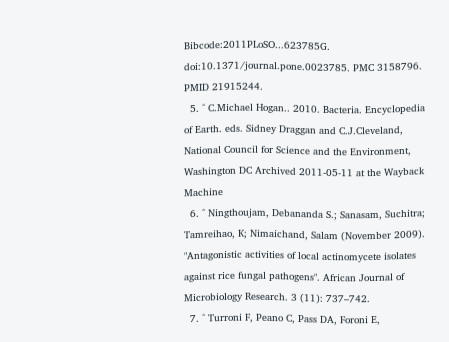Bibcode:2011PLoSO...623785G. doi:10.1371/journal.pone.0023785. PMC 3158796. PMID 21915244.
  5. ^ C.Michael Hogan.. 2010. Bacteria. Encyclopedia of Earth. eds. Sidney Draggan and C.J.Cleveland, National Council for Science and the Environment, Washington DC Archived 2011-05-11 at the Wayback Machine
  6. ^ Ningthoujam, Debananda S.; Sanasam, Suchitra; Tamreihao, K; Nimaichand, Salam (November 2009). "Antagonistic activities of local actinomycete isolates against rice fungal pathogens". African Journal of Microbiology Research. 3 (11): 737–742.
  7. ^ Turroni F, Peano C, Pass DA, Foroni E,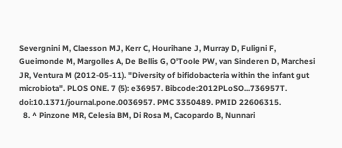Severgnini M, Claesson MJ, Kerr C, Hourihane J, Murray D, Fuligni F, Gueimonde M, Margolles A, De Bellis G, O'Toole PW, van Sinderen D, Marchesi JR, Ventura M (2012-05-11). "Diversity of bifidobacteria within the infant gut microbiota". PLOS ONE. 7 (5): e36957. Bibcode:2012PLoSO...736957T. doi:10.1371/journal.pone.0036957. PMC 3350489. PMID 22606315.
  8. ^ Pinzone MR, Celesia BM, Di Rosa M, Cacopardo B, Nunnari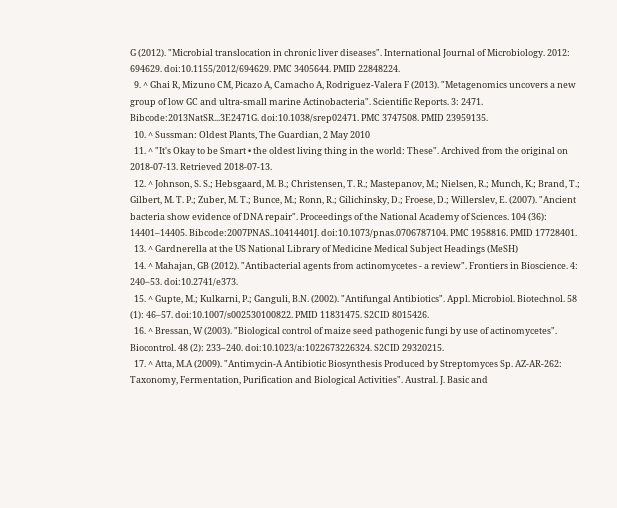G (2012). "Microbial translocation in chronic liver diseases". International Journal of Microbiology. 2012: 694629. doi:10.1155/2012/694629. PMC 3405644. PMID 22848224.
  9. ^ Ghai R, Mizuno CM, Picazo A, Camacho A, Rodriguez-Valera F (2013). "Metagenomics uncovers a new group of low GC and ultra-small marine Actinobacteria". Scientific Reports. 3: 2471. Bibcode:2013NatSR...3E2471G. doi:10.1038/srep02471. PMC 3747508. PMID 23959135.
  10. ^ Sussman: Oldest Plants, The Guardian, 2 May 2010
  11. ^ "It's Okay to be Smart • the oldest living thing in the world: These". Archived from the original on 2018-07-13. Retrieved 2018-07-13.
  12. ^ Johnson, S. S.; Hebsgaard, M. B.; Christensen, T. R.; Mastepanov, M.; Nielsen, R.; Munch, K.; Brand, T.; Gilbert, M. T. P.; Zuber, M. T.; Bunce, M.; Ronn, R.; Gilichinsky, D.; Froese, D.; Willerslev, E. (2007). "Ancient bacteria show evidence of DNA repair". Proceedings of the National Academy of Sciences. 104 (36): 14401–14405. Bibcode:2007PNAS..10414401J. doi:10.1073/pnas.0706787104. PMC 1958816. PMID 17728401.
  13. ^ Gardnerella at the US National Library of Medicine Medical Subject Headings (MeSH)
  14. ^ Mahajan, GB (2012). "Antibacterial agents from actinomycetes - a review". Frontiers in Bioscience. 4: 240–53. doi:10.2741/e373.
  15. ^ Gupte, M.; Kulkarni, P.; Ganguli, B.N. (2002). "Antifungal Antibiotics". Appl. Microbiol. Biotechnol. 58 (1): 46–57. doi:10.1007/s002530100822. PMID 11831475. S2CID 8015426.
  16. ^ Bressan, W (2003). "Biological control of maize seed pathogenic fungi by use of actinomycetes". Biocontrol. 48 (2): 233–240. doi:10.1023/a:1022673226324. S2CID 29320215.
  17. ^ Atta, M.A (2009). "Antimycin-A Antibiotic Biosynthesis Produced by Streptomyces Sp. AZ-AR-262: Taxonomy, Fermentation, Purification and Biological Activities". Austral. J. Basic and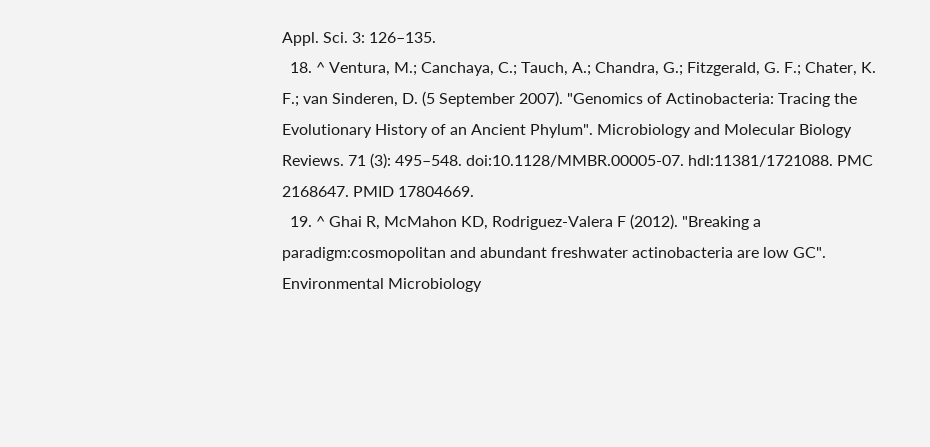Appl. Sci. 3: 126–135.
  18. ^ Ventura, M.; Canchaya, C.; Tauch, A.; Chandra, G.; Fitzgerald, G. F.; Chater, K. F.; van Sinderen, D. (5 September 2007). "Genomics of Actinobacteria: Tracing the Evolutionary History of an Ancient Phylum". Microbiology and Molecular Biology Reviews. 71 (3): 495–548. doi:10.1128/MMBR.00005-07. hdl:11381/1721088. PMC 2168647. PMID 17804669.
  19. ^ Ghai R, McMahon KD, Rodriguez-Valera F (2012). "Breaking a paradigm:cosmopolitan and abundant freshwater actinobacteria are low GC". Environmental Microbiology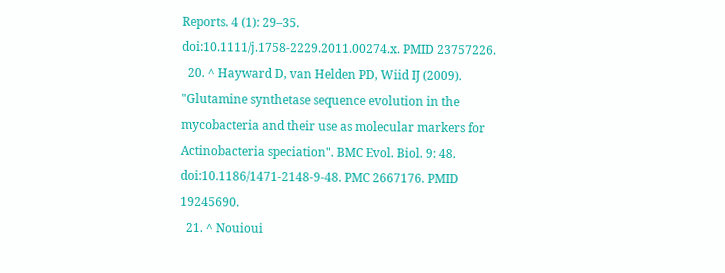Reports. 4 (1): 29–35. doi:10.1111/j.1758-2229.2011.00274.x. PMID 23757226.
  20. ^ Hayward D, van Helden PD, Wiid IJ (2009). "Glutamine synthetase sequence evolution in the mycobacteria and their use as molecular markers for Actinobacteria speciation". BMC Evol. Biol. 9: 48. doi:10.1186/1471-2148-9-48. PMC 2667176. PMID 19245690.
  21. ^ Nouioui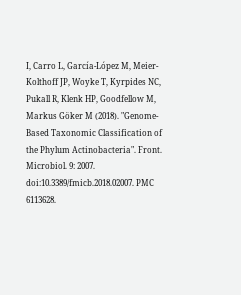I, Carro L, García-López M, Meier-Kolthoff JP, Woyke T, Kyrpides NC, Pukall R, Klenk HP, Goodfellow M, Markus Göker M (2018). "Genome-Based Taxonomic Classification of the Phylum Actinobacteria". Front. Microbiol. 9: 2007. doi:10.3389/fmicb.2018.02007. PMC 6113628.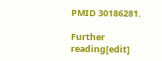PMID 30186281.

Further reading[edit]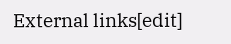External links[edit]